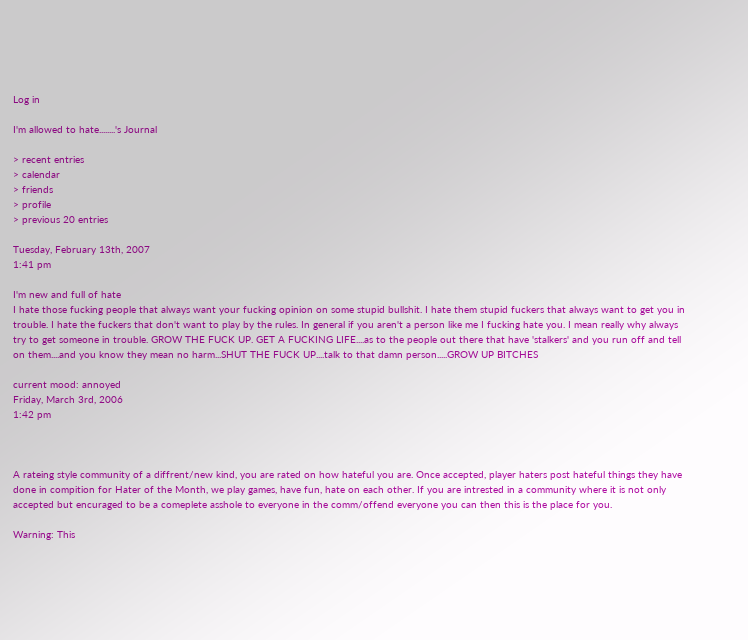Log in

I'm allowed to hate........'s Journal

> recent entries
> calendar
> friends
> profile
> previous 20 entries

Tuesday, February 13th, 2007
1:41 pm

I'm new and full of hate
I hate those fucking people that always want your fucking opinion on some stupid bullshit. I hate them stupid fuckers that always want to get you in trouble. I hate the fuckers that don't want to play by the rules. In general if you aren't a person like me I fucking hate you. I mean really why always try to get someone in trouble. GROW THE FUCK UP. GET A FUCKING LIFE....as to the people out there that have 'stalkers' and you run off and tell on them....and you know they mean no harm...SHUT THE FUCK UP....talk to that damn person.....GROW UP BITCHES

current mood: annoyed
Friday, March 3rd, 2006
1:42 pm



A rateing style community of a diffrent/new kind, you are rated on how hateful you are. Once accepted, player haters post hateful things they have done in compition for Hater of the Month, we play games, have fun, hate on each other. If you are intrested in a community where it is not only accepted but encuraged to be a comeplete asshole to everyone in the comm/offend everyone you can then this is the place for you.

Warning: This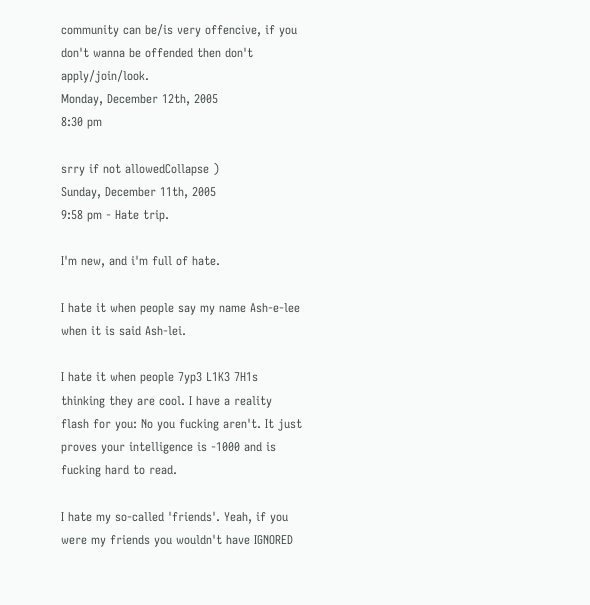community can be/is very offencive, if you don't wanna be offended then don't apply/join/look.
Monday, December 12th, 2005
8:30 pm

srry if not allowedCollapse )
Sunday, December 11th, 2005
9:58 pm - Hate trip.

I'm new, and i'm full of hate.

I hate it when people say my name Ash-e-lee when it is said Ash-lei.

I hate it when people 7yp3 L1K3 7H1s thinking they are cool. I have a reality flash for you: No you fucking aren't. It just proves your intelligence is -1000 and is fucking hard to read.

I hate my so-called 'friends'. Yeah, if you were my friends you wouldn't have IGNORED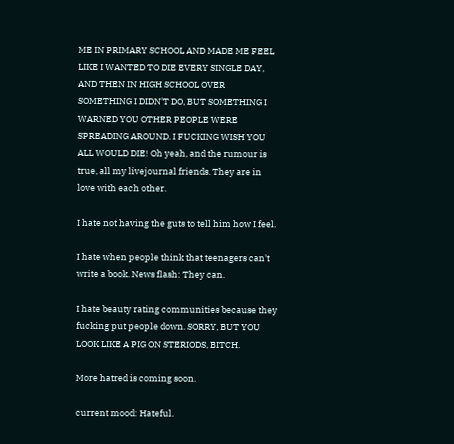ME IN PRIMARY SCHOOL AND MADE ME FEEL LIKE I WANTED TO DIE EVERY SINGLE DAY, AND THEN IN HIGH SCHOOL OVER SOMETHING I DIDN'T DO, BUT SOMETHING I WARNED YOU OTHER PEOPLE WERE SPREADING AROUND. I FUCKING WISH YOU ALL WOULD DIE! Oh yeah, and the rumour is true, all my livejournal friends. They are in love with each other.

I hate not having the guts to tell him how I feel.

I hate when people think that teenagers can't write a book. News flash: They can.

I hate beauty rating communities because they fucking put people down. SORRY, BUT YOU LOOK LIKE A PIG ON STERIODS, BITCH.

More hatred is coming soon.

current mood: Hateful.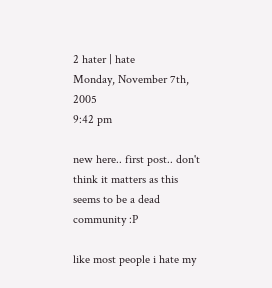2 hater | hate
Monday, November 7th, 2005
9:42 pm

new here.. first post.. don't think it matters as this seems to be a dead community :P

like most people i hate my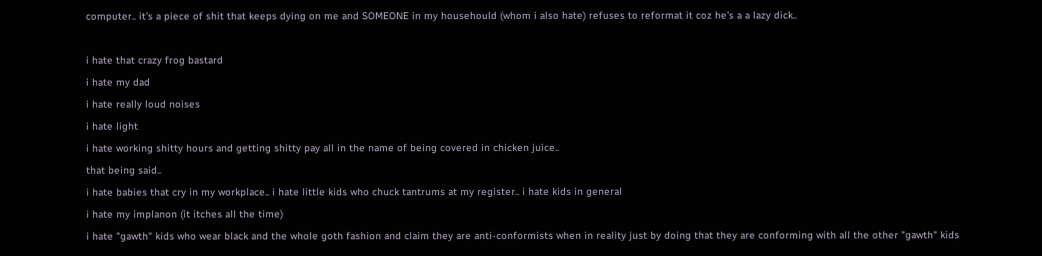computer.. it's a piece of shit that keeps dying on me and SOMEONE in my househould (whom i also hate) refuses to reformat it coz he's a a lazy dick..

i hate that crazy frog bastard
i hate my dad
i hate really loud noises
i hate light
i hate working shitty hours and getting shitty pay all in the name of being covered in chicken juice..
that being said..
i hate babies that cry in my workplace.. i hate little kids who chuck tantrums at my register.. i hate kids in general
i hate my implanon (it itches all the time)
i hate "gawth" kids who wear black and the whole goth fashion and claim they are anti-conformists when in reality just by doing that they are conforming with all the other "gawth" kids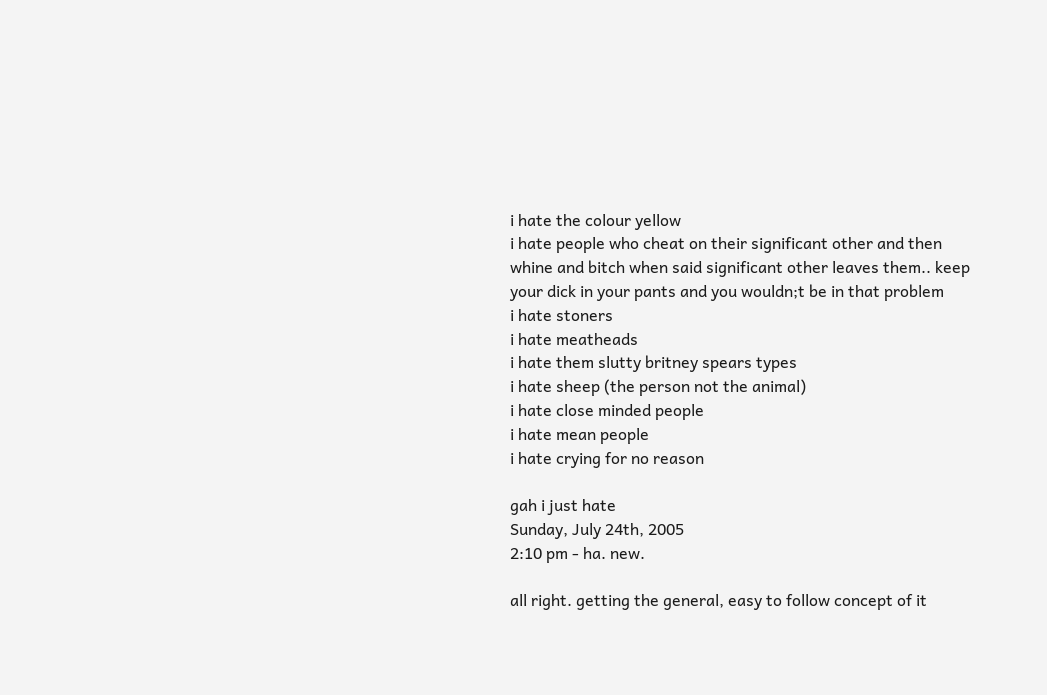i hate the colour yellow
i hate people who cheat on their significant other and then whine and bitch when said significant other leaves them.. keep your dick in your pants and you wouldn;t be in that problem
i hate stoners
i hate meatheads
i hate them slutty britney spears types
i hate sheep (the person not the animal)
i hate close minded people
i hate mean people
i hate crying for no reason

gah i just hate
Sunday, July 24th, 2005
2:10 pm - ha. new.

all right. getting the general, easy to follow concept of it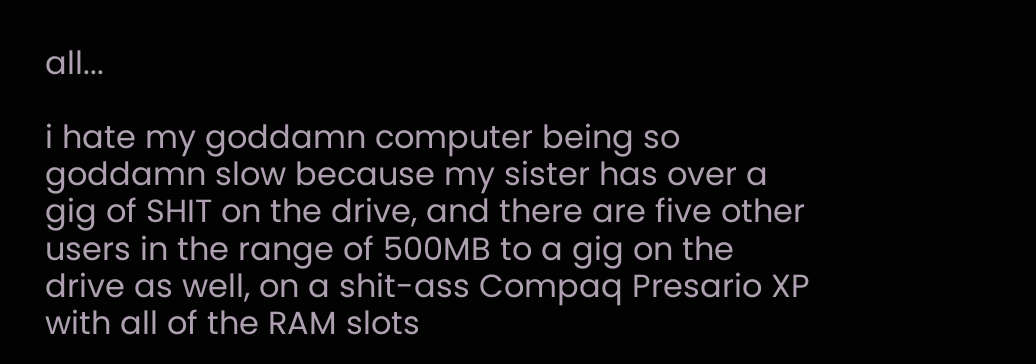all...

i hate my goddamn computer being so goddamn slow because my sister has over a gig of SHIT on the drive, and there are five other users in the range of 500MB to a gig on the drive as well, on a shit-ass Compaq Presario XP with all of the RAM slots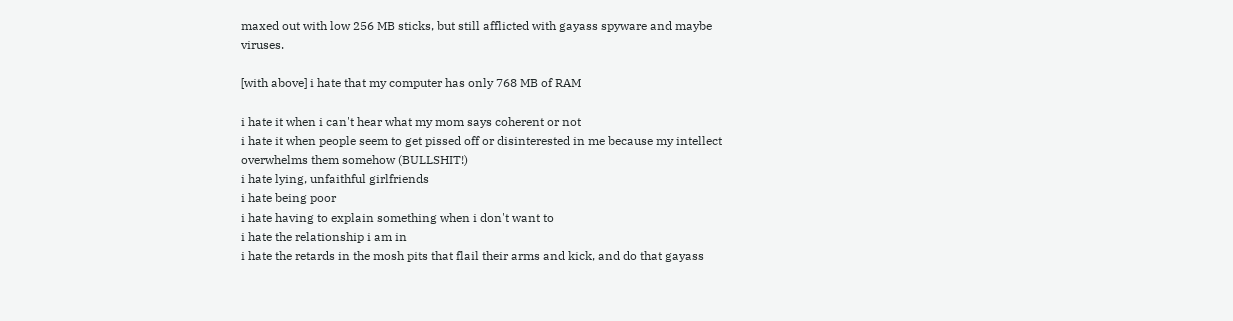maxed out with low 256 MB sticks, but still afflicted with gayass spyware and maybe viruses.

[with above] i hate that my computer has only 768 MB of RAM

i hate it when i can't hear what my mom says coherent or not
i hate it when people seem to get pissed off or disinterested in me because my intellect overwhelms them somehow (BULLSHIT!)
i hate lying, unfaithful girlfriends
i hate being poor
i hate having to explain something when i don't want to
i hate the relationship i am in
i hate the retards in the mosh pits that flail their arms and kick, and do that gayass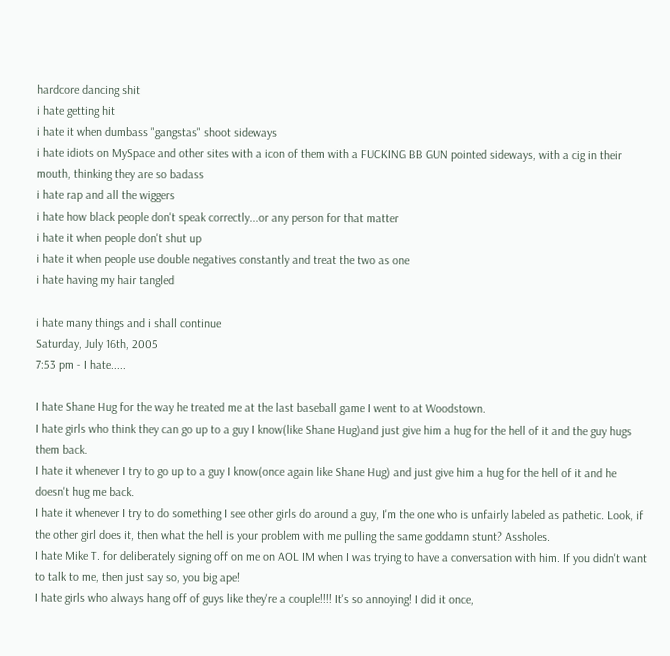hardcore dancing shit
i hate getting hit
i hate it when dumbass "gangstas" shoot sideways
i hate idiots on MySpace and other sites with a icon of them with a FUCKING BB GUN pointed sideways, with a cig in their mouth, thinking they are so badass
i hate rap and all the wiggers
i hate how black people don't speak correctly...or any person for that matter
i hate it when people don't shut up
i hate it when people use double negatives constantly and treat the two as one
i hate having my hair tangled

i hate many things and i shall continue
Saturday, July 16th, 2005
7:53 pm - I hate.....

I hate Shane Hug for the way he treated me at the last baseball game I went to at Woodstown.
I hate girls who think they can go up to a guy I know(like Shane Hug)and just give him a hug for the hell of it and the guy hugs them back.
I hate it whenever I try to go up to a guy I know(once again like Shane Hug) and just give him a hug for the hell of it and he doesn't hug me back.
I hate it whenever I try to do something I see other girls do around a guy, I'm the one who is unfairly labeled as pathetic. Look, if the other girl does it, then what the hell is your problem with me pulling the same goddamn stunt? Assholes.
I hate Mike T. for deliberately signing off on me on AOL IM when I was trying to have a conversation with him. If you didn't want to talk to me, then just say so, you big ape!
I hate girls who always hang off of guys like they're a couple!!!! It's so annoying! I did it once,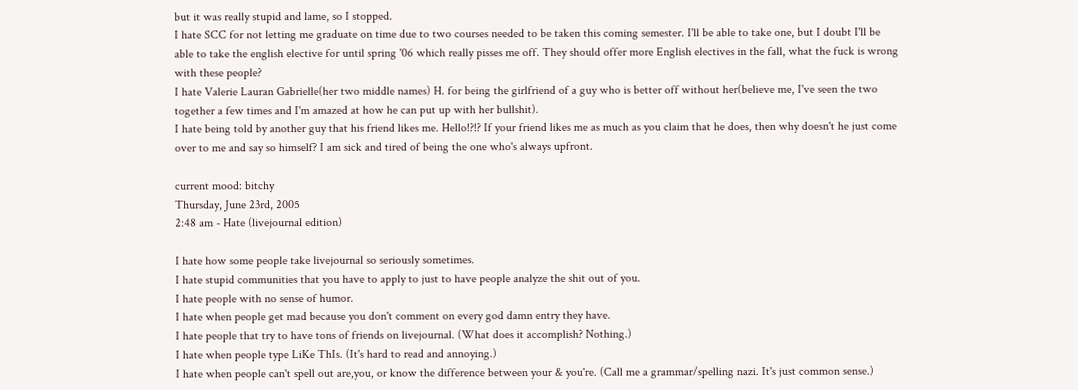but it was really stupid and lame, so I stopped.
I hate SCC for not letting me graduate on time due to two courses needed to be taken this coming semester. I'll be able to take one, but I doubt I'll be able to take the english elective for until spring '06 which really pisses me off. They should offer more English electives in the fall, what the fuck is wrong with these people?
I hate Valerie Lauran Gabrielle(her two middle names) H. for being the girlfriend of a guy who is better off without her(believe me, I've seen the two together a few times and I'm amazed at how he can put up with her bullshit).
I hate being told by another guy that his friend likes me. Hello!?!? If your friend likes me as much as you claim that he does, then why doesn't he just come over to me and say so himself? I am sick and tired of being the one who's always upfront.

current mood: bitchy
Thursday, June 23rd, 2005
2:48 am - Hate (livejournal edition)

I hate how some people take livejournal so seriously sometimes.
I hate stupid communities that you have to apply to just to have people analyze the shit out of you.
I hate people with no sense of humor.
I hate when people get mad because you don't comment on every god damn entry they have.
I hate people that try to have tons of friends on livejournal. (What does it accomplish? Nothing.)
I hate when people type LiKe ThIs. (It's hard to read and annoying.)
I hate when people can't spell out are,you, or know the difference between your & you're. (Call me a grammar/spelling nazi. It's just common sense.)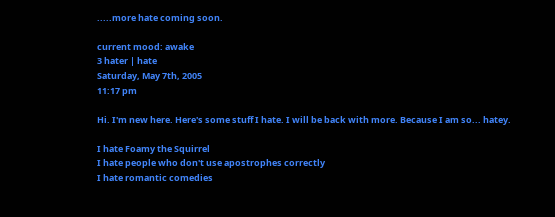.....more hate coming soon.

current mood: awake
3 hater | hate
Saturday, May 7th, 2005
11:17 pm

Hi. I'm new here. Here's some stuff I hate. I will be back with more. Because I am so... hatey.

I hate Foamy the Squirrel
I hate people who don't use apostrophes correctly
I hate romantic comedies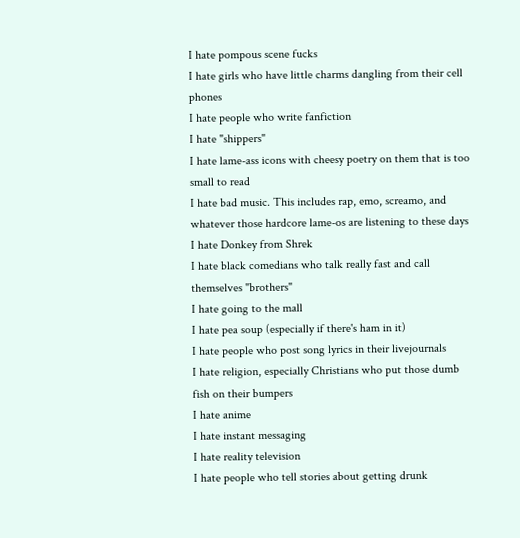I hate pompous scene fucks
I hate girls who have little charms dangling from their cell phones
I hate people who write fanfiction
I hate "shippers"
I hate lame-ass icons with cheesy poetry on them that is too small to read
I hate bad music. This includes rap, emo, screamo, and whatever those hardcore lame-os are listening to these days
I hate Donkey from Shrek
I hate black comedians who talk really fast and call themselves "brothers"
I hate going to the mall
I hate pea soup (especially if there's ham in it)
I hate people who post song lyrics in their livejournals
I hate religion, especially Christians who put those dumb fish on their bumpers
I hate anime
I hate instant messaging
I hate reality television
I hate people who tell stories about getting drunk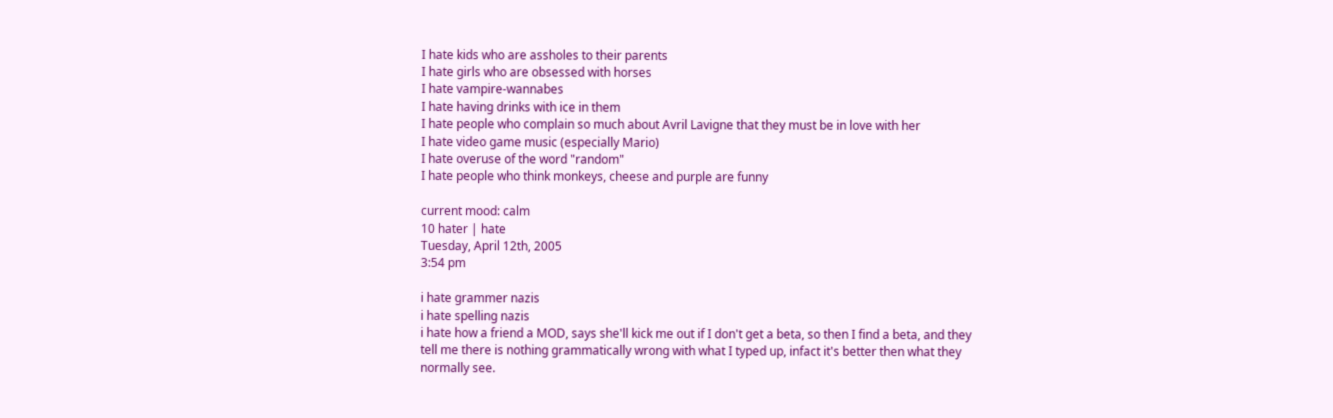I hate kids who are assholes to their parents
I hate girls who are obsessed with horses
I hate vampire-wannabes
I hate having drinks with ice in them
I hate people who complain so much about Avril Lavigne that they must be in love with her
I hate video game music (especially Mario)
I hate overuse of the word "random"
I hate people who think monkeys, cheese and purple are funny

current mood: calm
10 hater | hate
Tuesday, April 12th, 2005
3:54 pm

i hate grammer nazis
i hate spelling nazis
i hate how a friend a MOD, says she'll kick me out if I don't get a beta, so then I find a beta, and they tell me there is nothing grammatically wrong with what I typed up, infact it's better then what they normally see.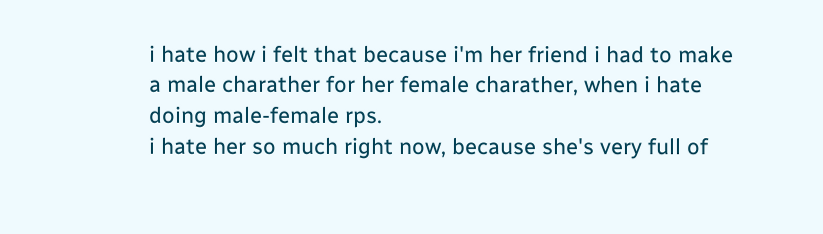i hate how i felt that because i'm her friend i had to make a male charather for her female charather, when i hate doing male-female rps.
i hate her so much right now, because she's very full of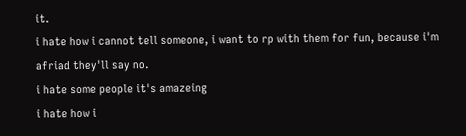it.
i hate how i cannot tell someone, i want to rp with them for fun, because i'm afriad they'll say no.
i hate some people it's amazeing
i hate how i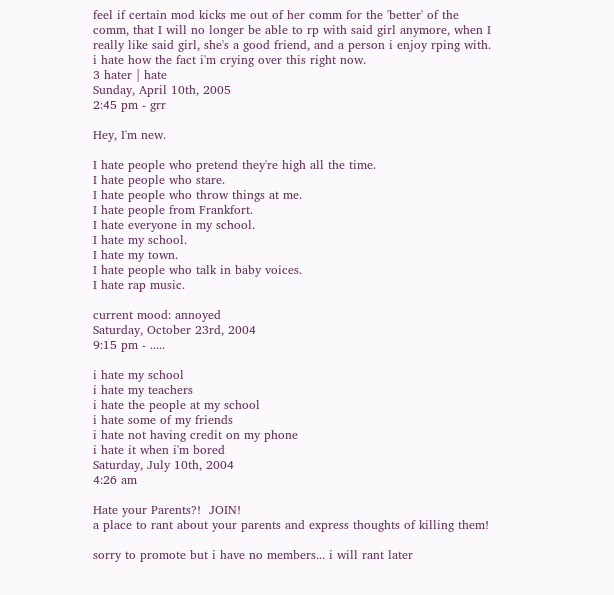feel if certain mod kicks me out of her comm for the 'better' of the comm, that I will no longer be able to rp with said girl anymore, when I really like said girl, she's a good friend, and a person i enjoy rping with.
i hate how the fact i'm crying over this right now.
3 hater | hate
Sunday, April 10th, 2005
2:45 pm - grr

Hey, I'm new.

I hate people who pretend they're high all the time.
I hate people who stare.
I hate people who throw things at me.
I hate people from Frankfort.
I hate everyone in my school.
I hate my school.
I hate my town.
I hate people who talk in baby voices.
I hate rap music.

current mood: annoyed
Saturday, October 23rd, 2004
9:15 pm - .....

i hate my school
i hate my teachers
i hate the people at my school
i hate some of my friends
i hate not having credit on my phone
i hate it when i'm bored
Saturday, July 10th, 2004
4:26 am

Hate your Parents?!  JOIN!
a place to rant about your parents and express thoughts of killing them!

sorry to promote but i have no members... i will rant later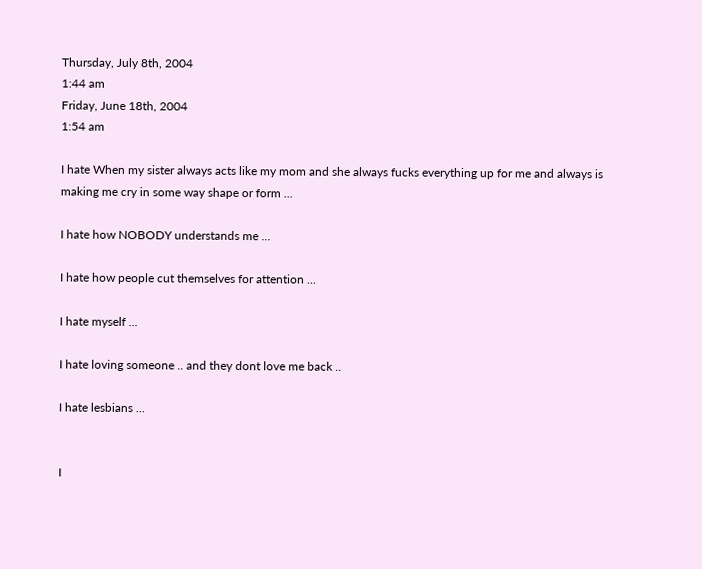Thursday, July 8th, 2004
1:44 am
Friday, June 18th, 2004
1:54 am

I hate When my sister always acts like my mom and she always fucks everything up for me and always is making me cry in some way shape or form ...

I hate how NOBODY understands me ...

I hate how people cut themselves for attention ...

I hate myself ...

I hate loving someone .. and they dont love me back ..

I hate lesbians ...


I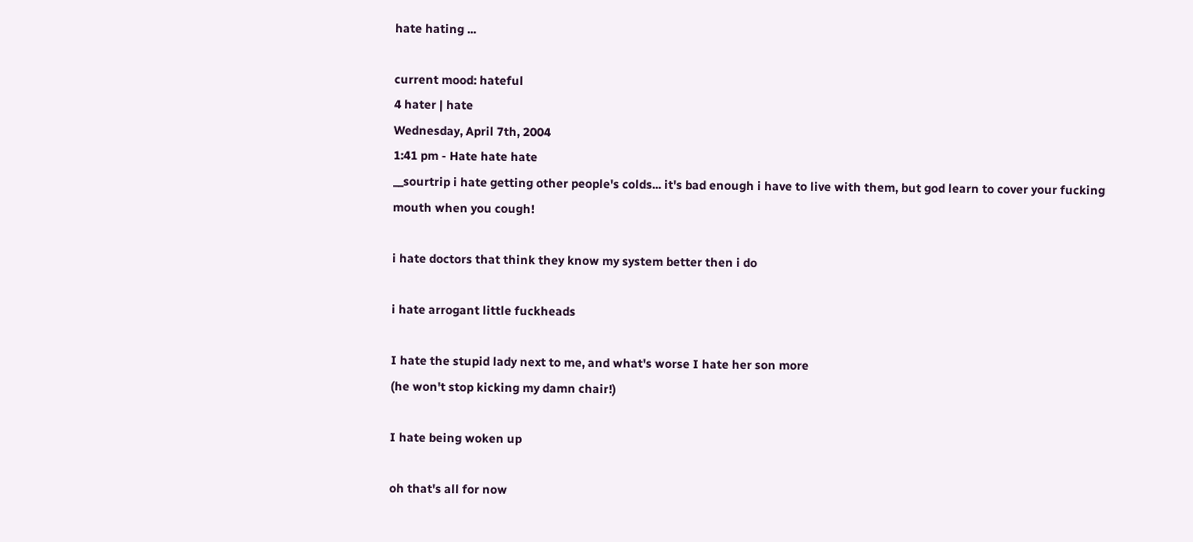hate hating ...

current mood: hateful
4 hater | hate
Wednesday, April 7th, 2004
1:41 pm - Hate hate hate
__sourtrip i hate getting other people's colds... it's bad enough i have to live with them, but god learn to cover your fucking mouth when you cough!

i hate doctors that think they know my system better then i do

i hate arrogant little fuckheads

I hate the stupid lady next to me, and what's worse I hate her son more
(he won't stop kicking my damn chair!)

I hate being woken up

oh that's all for now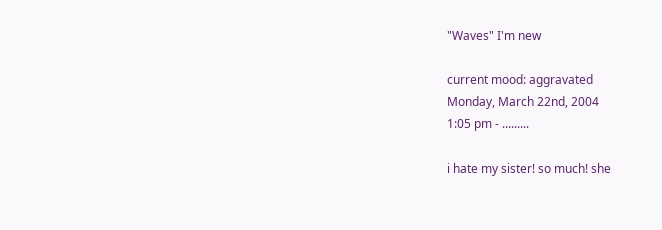"Waves" I'm new

current mood: aggravated
Monday, March 22nd, 2004
1:05 pm - .........

i hate my sister! so much! she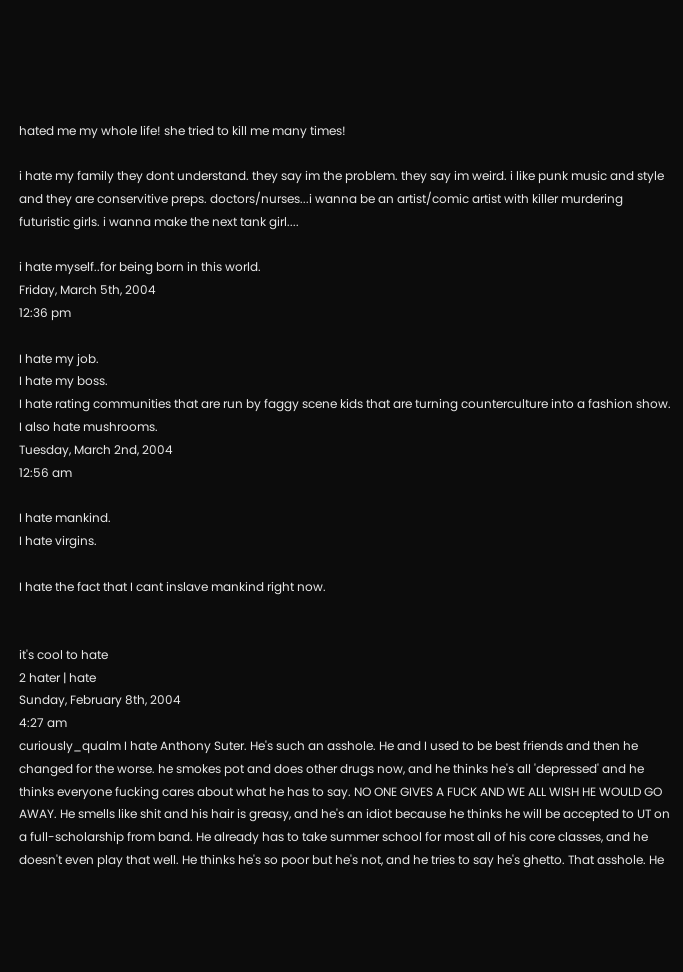hated me my whole life! she tried to kill me many times!

i hate my family they dont understand. they say im the problem. they say im weird. i like punk music and style and they are conservitive preps. doctors/nurses...i wanna be an artist/comic artist with killer murdering futuristic girls. i wanna make the next tank girl....

i hate myself..for being born in this world.
Friday, March 5th, 2004
12:36 pm

I hate my job.
I hate my boss.
I hate rating communities that are run by faggy scene kids that are turning counterculture into a fashion show.
I also hate mushrooms.
Tuesday, March 2nd, 2004
12:56 am

I hate mankind.
I hate virgins.

I hate the fact that I cant inslave mankind right now.


it's cool to hate
2 hater | hate
Sunday, February 8th, 2004
4:27 am
curiously_qualm I hate Anthony Suter. He's such an asshole. He and I used to be best friends and then he changed for the worse. he smokes pot and does other drugs now, and he thinks he's all 'depressed' and he thinks everyone fucking cares about what he has to say. NO ONE GIVES A FUCK AND WE ALL WISH HE WOULD GO AWAY. He smells like shit and his hair is greasy, and he's an idiot because he thinks he will be accepted to UT on a full-scholarship from band. He already has to take summer school for most all of his core classes, and he doesn't even play that well. He thinks he's so poor but he's not, and he tries to say he's ghetto. That asshole. He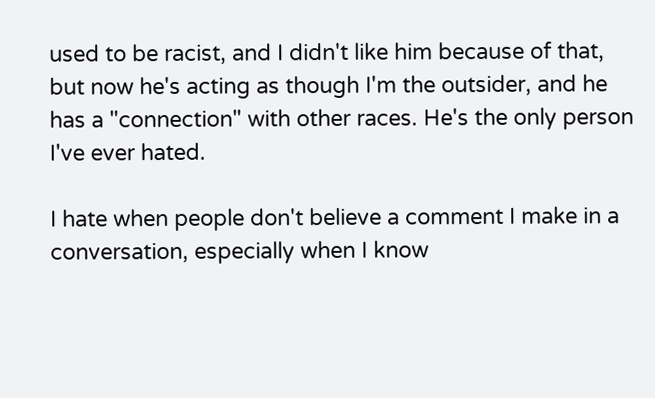used to be racist, and I didn't like him because of that, but now he's acting as though I'm the outsider, and he has a "connection" with other races. He's the only person I've ever hated.

I hate when people don't believe a comment I make in a conversation, especially when I know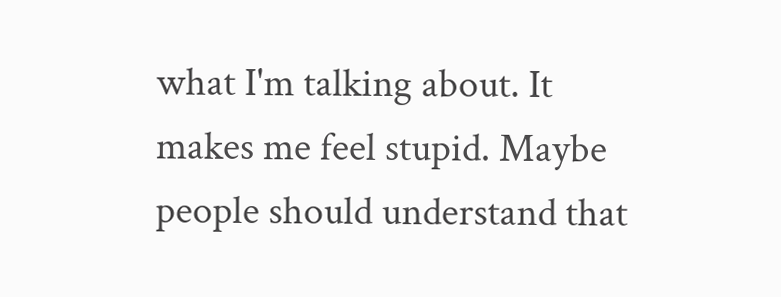what I'm talking about. It makes me feel stupid. Maybe people should understand that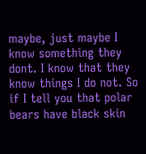maybe, just maybe I know something they dont. I know that they know things I do not. So if I tell you that polar bears have black skin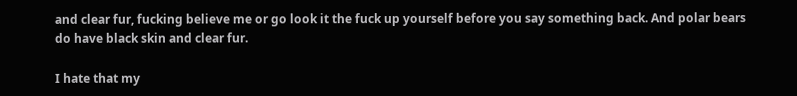and clear fur, fucking believe me or go look it the fuck up yourself before you say something back. And polar bears do have black skin and clear fur.

I hate that my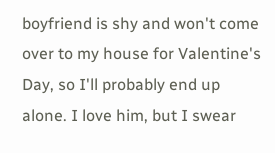boyfriend is shy and won't come over to my house for Valentine's Day, so I'll probably end up alone. I love him, but I swear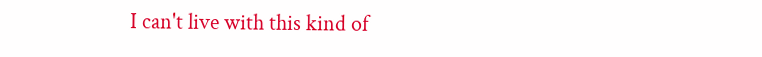I can't live with this kind of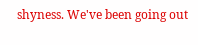shyness. We've been going out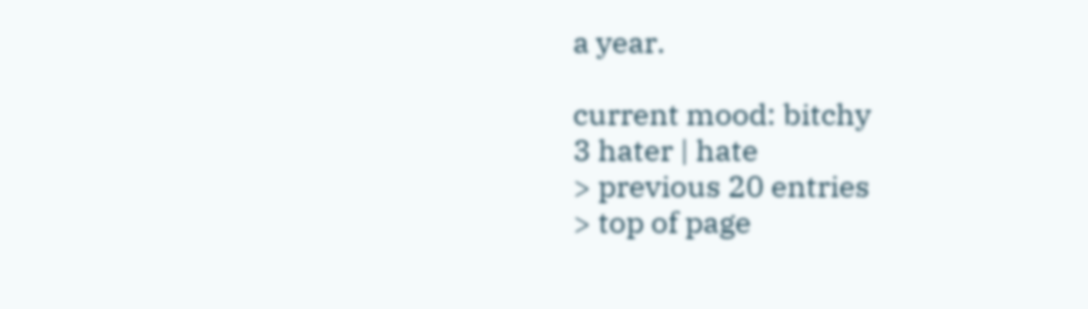a year.

current mood: bitchy
3 hater | hate
> previous 20 entries
> top of page